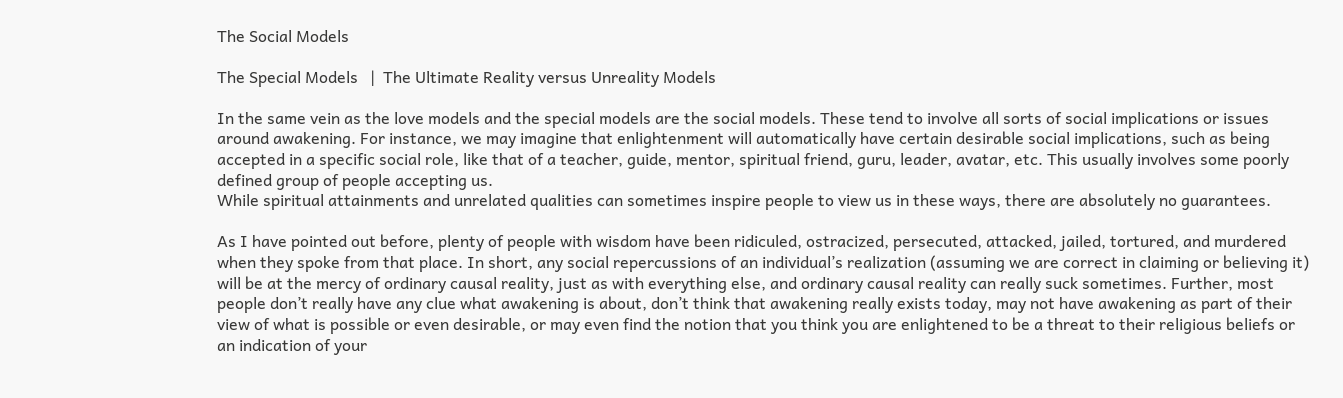The Social Models

The Special Models   |  The Ultimate Reality versus Unreality Models

In the same vein as the love models and the special models are the social models. These tend to involve all sorts of social implications or issues around awakening. For instance, we may imagine that enlightenment will automatically have certain desirable social implications, such as being accepted in a specific social role, like that of a teacher, guide, mentor, spiritual friend, guru, leader, avatar, etc. This usually involves some poorly defined group of people accepting us.
While spiritual attainments and unrelated qualities can sometimes inspire people to view us in these ways, there are absolutely no guarantees.

As I have pointed out before, plenty of people with wisdom have been ridiculed, ostracized, persecuted, attacked, jailed, tortured, and murdered when they spoke from that place. In short, any social repercussions of an individual’s realization (assuming we are correct in claiming or believing it) will be at the mercy of ordinary causal reality, just as with everything else, and ordinary causal reality can really suck sometimes. Further, most people don’t really have any clue what awakening is about, don’t think that awakening really exists today, may not have awakening as part of their view of what is possible or even desirable, or may even find the notion that you think you are enlightened to be a threat to their religious beliefs or an indication of your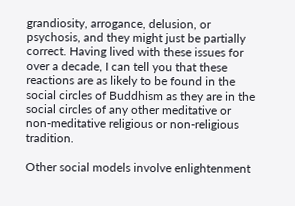grandiosity, arrogance, delusion, or psychosis, and they might just be partially correct. Having lived with these issues for over a decade, I can tell you that these reactions are as likely to be found in the social circles of Buddhism as they are in the social circles of any other meditative or non-meditative religious or non-religious tradition.

Other social models involve enlightenment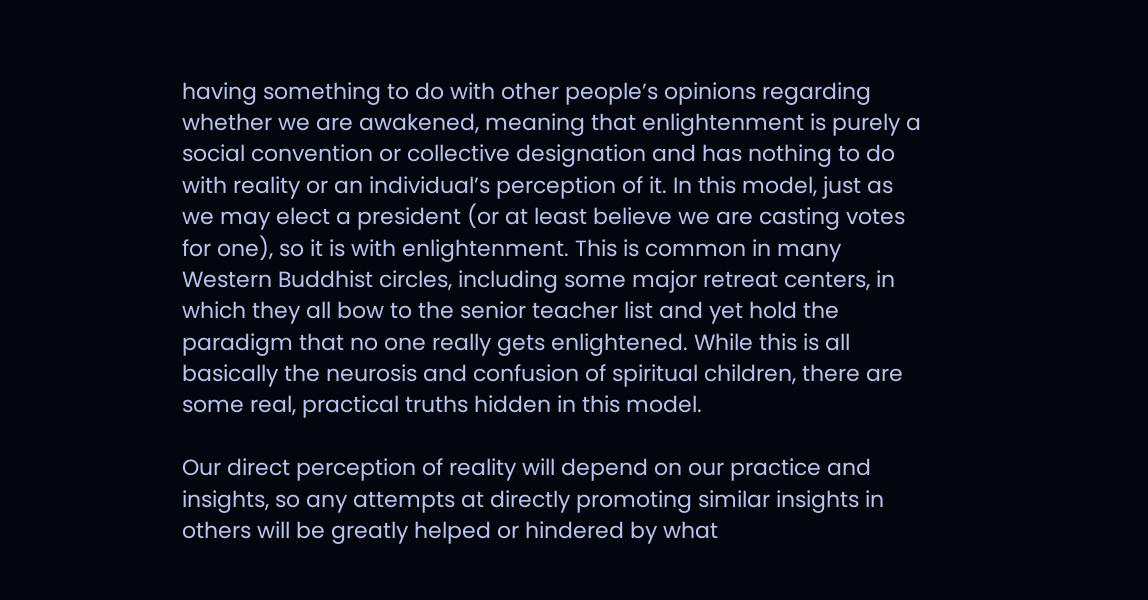having something to do with other people’s opinions regarding whether we are awakened, meaning that enlightenment is purely a social convention or collective designation and has nothing to do with reality or an individual’s perception of it. In this model, just as we may elect a president (or at least believe we are casting votes for one), so it is with enlightenment. This is common in many Western Buddhist circles, including some major retreat centers, in which they all bow to the senior teacher list and yet hold the paradigm that no one really gets enlightened. While this is all basically the neurosis and confusion of spiritual children, there are some real, practical truths hidden in this model.

Our direct perception of reality will depend on our practice and insights, so any attempts at directly promoting similar insights in others will be greatly helped or hindered by what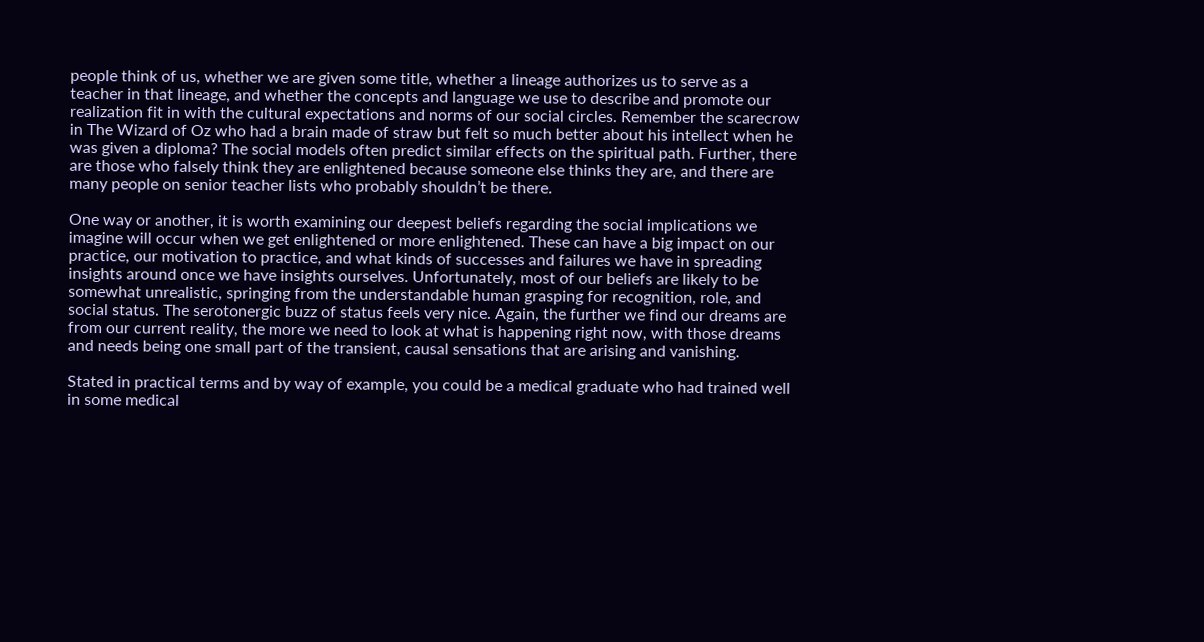people think of us, whether we are given some title, whether a lineage authorizes us to serve as a teacher in that lineage, and whether the concepts and language we use to describe and promote our realization fit in with the cultural expectations and norms of our social circles. Remember the scarecrow in The Wizard of Oz who had a brain made of straw but felt so much better about his intellect when he was given a diploma? The social models often predict similar effects on the spiritual path. Further, there are those who falsely think they are enlightened because someone else thinks they are, and there are many people on senior teacher lists who probably shouldn’t be there.

One way or another, it is worth examining our deepest beliefs regarding the social implications we imagine will occur when we get enlightened or more enlightened. These can have a big impact on our practice, our motivation to practice, and what kinds of successes and failures we have in spreading insights around once we have insights ourselves. Unfortunately, most of our beliefs are likely to be somewhat unrealistic, springing from the understandable human grasping for recognition, role, and social status. The serotonergic buzz of status feels very nice. Again, the further we find our dreams are from our current reality, the more we need to look at what is happening right now, with those dreams and needs being one small part of the transient, causal sensations that are arising and vanishing.

Stated in practical terms and by way of example, you could be a medical graduate who had trained well in some medical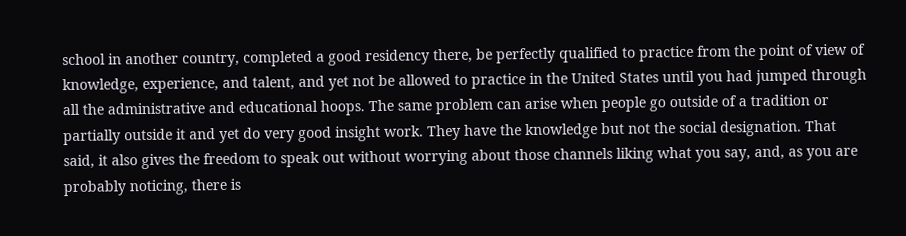school in another country, completed a good residency there, be perfectly qualified to practice from the point of view of knowledge, experience, and talent, and yet not be allowed to practice in the United States until you had jumped through all the administrative and educational hoops. The same problem can arise when people go outside of a tradition or partially outside it and yet do very good insight work. They have the knowledge but not the social designation. That said, it also gives the freedom to speak out without worrying about those channels liking what you say, and, as you are probably noticing, there is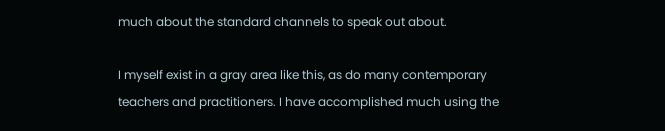much about the standard channels to speak out about.

I myself exist in a gray area like this, as do many contemporary teachers and practitioners. I have accomplished much using the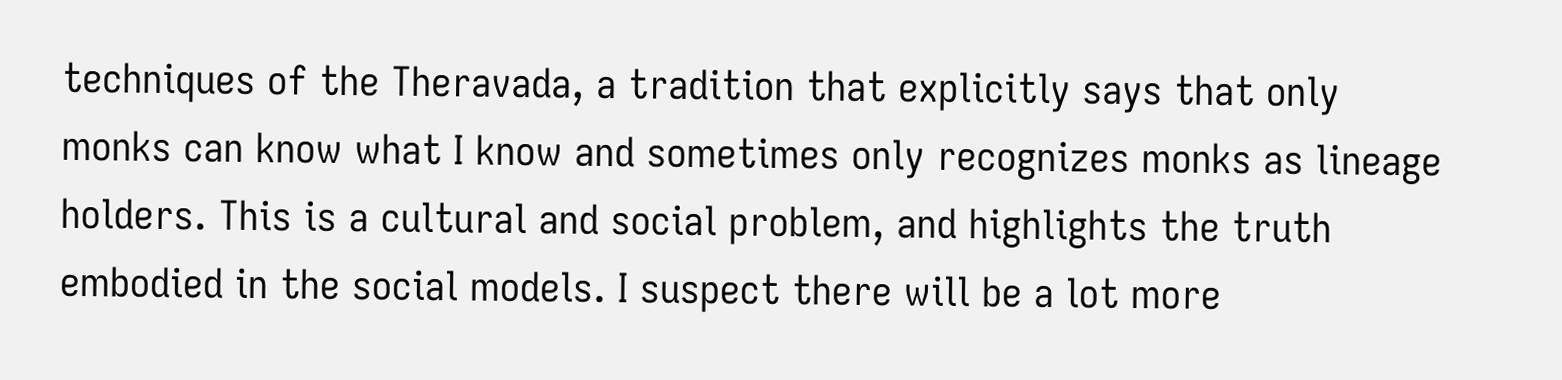techniques of the Theravada, a tradition that explicitly says that only monks can know what I know and sometimes only recognizes monks as lineage holders. This is a cultural and social problem, and highlights the truth embodied in the social models. I suspect there will be a lot more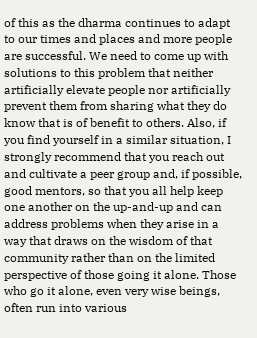of this as the dharma continues to adapt to our times and places and more people are successful. We need to come up with solutions to this problem that neither artificially elevate people nor artificially prevent them from sharing what they do know that is of benefit to others. Also, if you find yourself in a similar situation, I strongly recommend that you reach out and cultivate a peer group and, if possible, good mentors, so that you all help keep one another on the up-and-up and can address problems when they arise in a way that draws on the wisdom of that community rather than on the limited perspective of those going it alone. Those who go it alone, even very wise beings, often run into various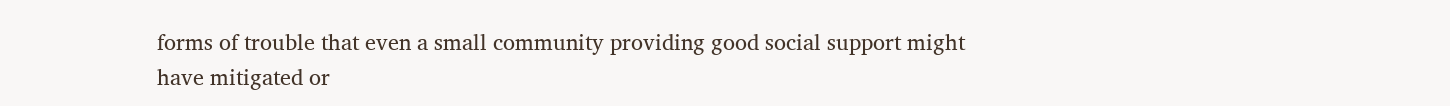forms of trouble that even a small community providing good social support might have mitigated or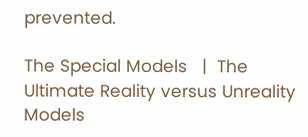prevented.

The Special Models   |  The Ultimate Reality versus Unreality Models